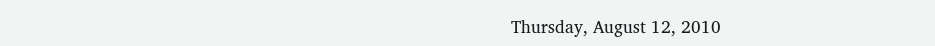Thursday, August 12, 2010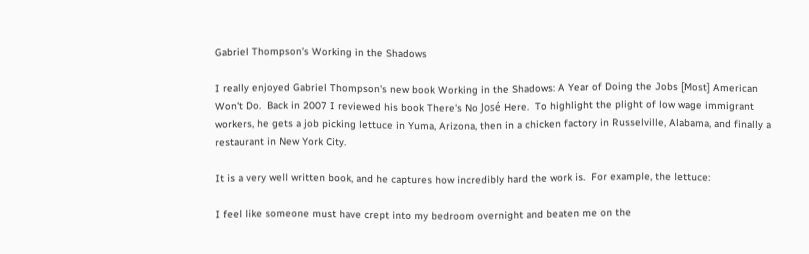Gabriel Thompson's Working in the Shadows

I really enjoyed Gabriel Thompson's new book Working in the Shadows: A Year of Doing the Jobs [Most] American Won't Do.  Back in 2007 I reviewed his book There's No José Here.  To highlight the plight of low wage immigrant workers, he gets a job picking lettuce in Yuma, Arizona, then in a chicken factory in Russelville, Alabama, and finally a restaurant in New York City.

It is a very well written book, and he captures how incredibly hard the work is.  For example, the lettuce:

I feel like someone must have crept into my bedroom overnight and beaten me on the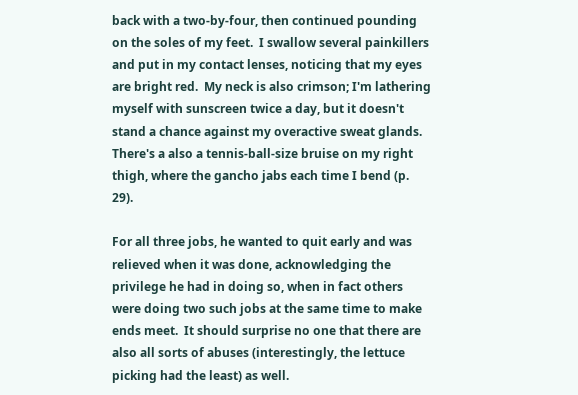back with a two-by-four, then continued pounding on the soles of my feet.  I swallow several painkillers and put in my contact lenses, noticing that my eyes are bright red.  My neck is also crimson; I'm lathering myself with sunscreen twice a day, but it doesn't stand a chance against my overactive sweat glands.  There's a also a tennis-ball-size bruise on my right thigh, where the gancho jabs each time I bend (p. 29).

For all three jobs, he wanted to quit early and was relieved when it was done, acknowledging the privilege he had in doing so, when in fact others were doing two such jobs at the same time to make ends meet.  It should surprise no one that there are also all sorts of abuses (interestingly, the lettuce picking had the least) as well.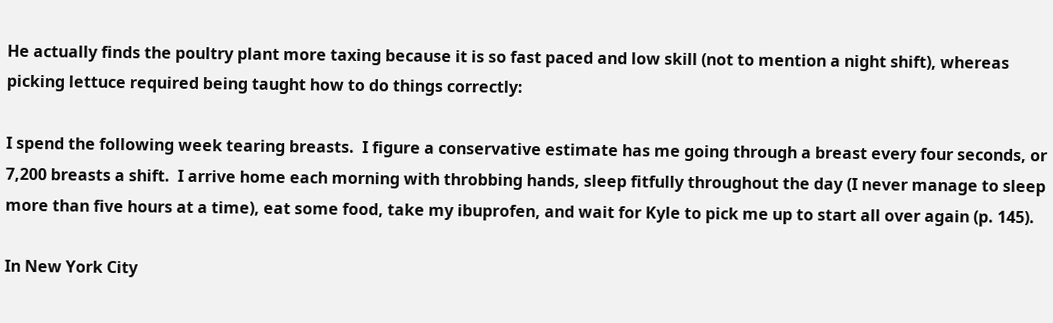He actually finds the poultry plant more taxing because it is so fast paced and low skill (not to mention a night shift), whereas picking lettuce required being taught how to do things correctly:

I spend the following week tearing breasts.  I figure a conservative estimate has me going through a breast every four seconds, or 7,200 breasts a shift.  I arrive home each morning with throbbing hands, sleep fitfully throughout the day (I never manage to sleep more than five hours at a time), eat some food, take my ibuprofen, and wait for Kyle to pick me up to start all over again (p. 145).

In New York City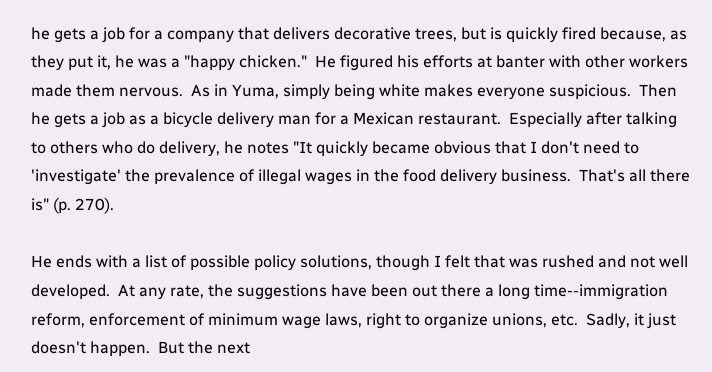he gets a job for a company that delivers decorative trees, but is quickly fired because, as they put it, he was a "happy chicken."  He figured his efforts at banter with other workers made them nervous.  As in Yuma, simply being white makes everyone suspicious.  Then he gets a job as a bicycle delivery man for a Mexican restaurant.  Especially after talking to others who do delivery, he notes "It quickly became obvious that I don't need to 'investigate' the prevalence of illegal wages in the food delivery business.  That's all there is" (p. 270).

He ends with a list of possible policy solutions, though I felt that was rushed and not well developed.  At any rate, the suggestions have been out there a long time--immigration reform, enforcement of minimum wage laws, right to organize unions, etc.  Sadly, it just doesn't happen.  But the next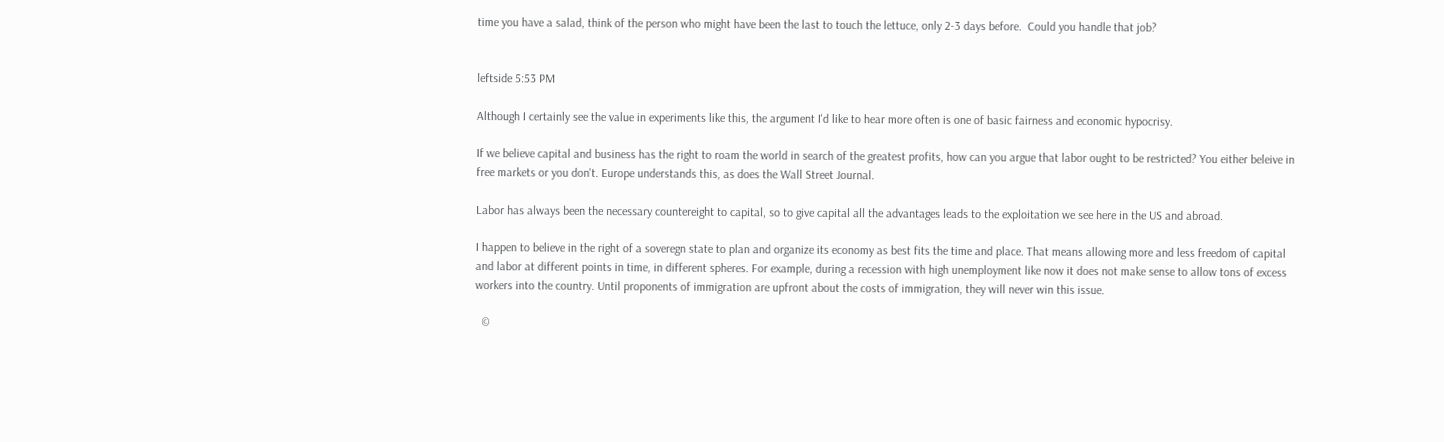time you have a salad, think of the person who might have been the last to touch the lettuce, only 2-3 days before.  Could you handle that job?


leftside 5:53 PM

Although I certainly see the value in experiments like this, the argument I'd like to hear more often is one of basic fairness and economic hypocrisy.

If we believe capital and business has the right to roam the world in search of the greatest profits, how can you argue that labor ought to be restricted? You either beleive in free markets or you don't. Europe understands this, as does the Wall Street Journal.

Labor has always been the necessary countereight to capital, so to give capital all the advantages leads to the exploitation we see here in the US and abroad.

I happen to believe in the right of a soveregn state to plan and organize its economy as best fits the time and place. That means allowing more and less freedom of capital and labor at different points in time, in different spheres. For example, during a recession with high unemployment like now it does not make sense to allow tons of excess workers into the country. Until proponents of immigration are upfront about the costs of immigration, they will never win this issue.

  ©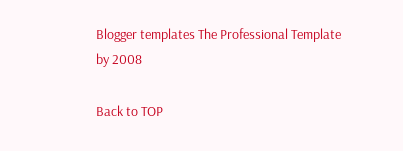Blogger templates The Professional Template by 2008

Back to TOP